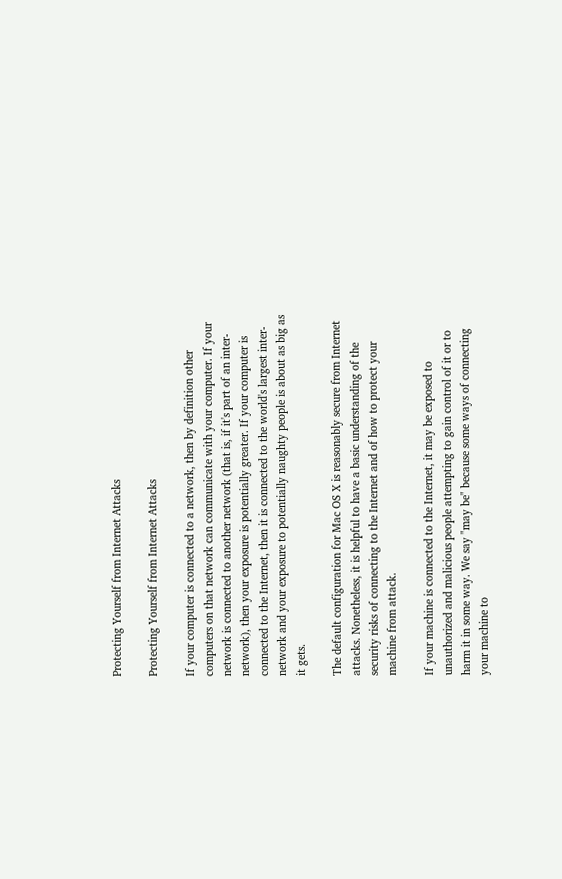Protecting Yourself from Internet Attacks

Protecting Yourself from Internet Attacks

If your computer is connected to a network, then by definition other computers on that network can communicate with your computer. If your network is connected to another network (that is, if it's part of an inter-network), then your exposure is potentially greater. If your computer is connected to the Internet, then it is connected to the world's largest inter-network and your exposure to potentially naughty people is about as big as it gets.

The default configuration for Mac OS X is reasonably secure from Internet attacks. Nonetheless, it is helpful to have a basic understanding of the security risks of connecting to the Internet and of how to protect your machine from attack.

If your machine is connected to the Internet, it may be exposed to unauthorized and malicious people attempting to gain control of it or to harm it in some way. We say "may be" because some ways of connecting your machine to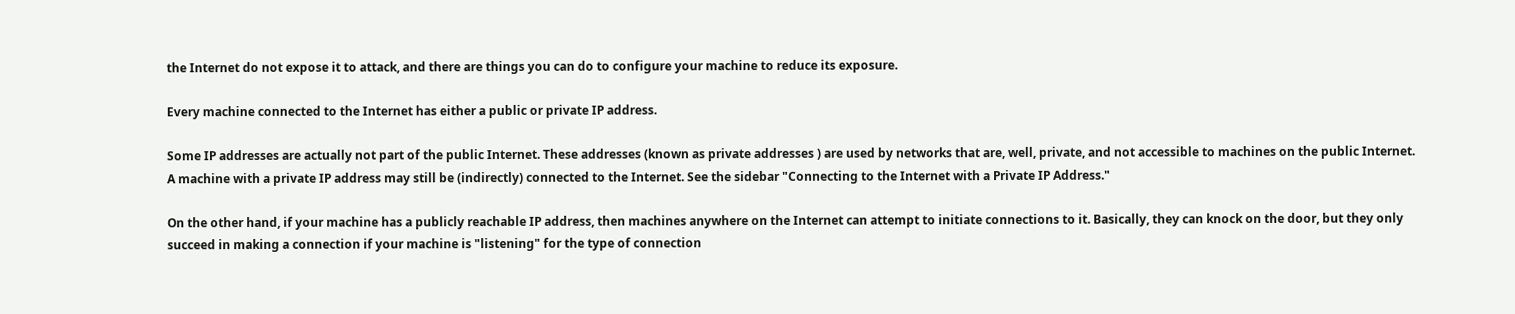the Internet do not expose it to attack, and there are things you can do to configure your machine to reduce its exposure.

Every machine connected to the Internet has either a public or private IP address.

Some IP addresses are actually not part of the public Internet. These addresses (known as private addresses ) are used by networks that are, well, private, and not accessible to machines on the public Internet. A machine with a private IP address may still be (indirectly) connected to the Internet. See the sidebar "Connecting to the Internet with a Private IP Address."

On the other hand, if your machine has a publicly reachable IP address, then machines anywhere on the Internet can attempt to initiate connections to it. Basically, they can knock on the door, but they only succeed in making a connection if your machine is "listening" for the type of connection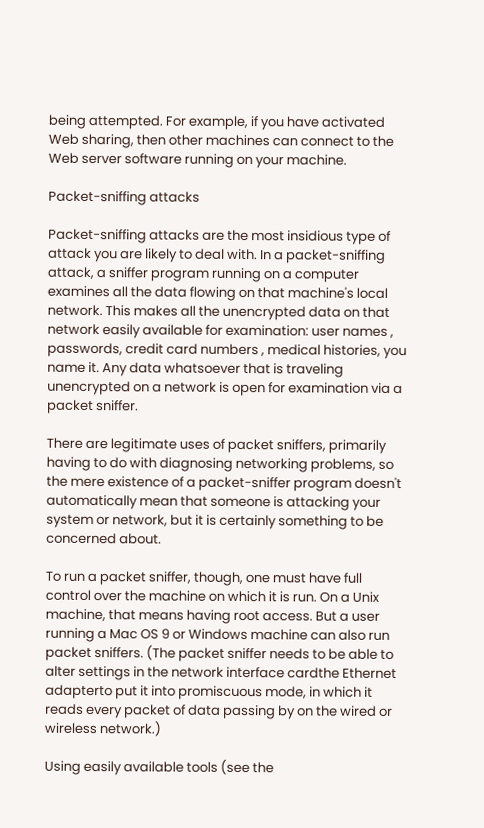being attempted. For example, if you have activated Web sharing, then other machines can connect to the Web server software running on your machine.

Packet-sniffing attacks

Packet-sniffing attacks are the most insidious type of attack you are likely to deal with. In a packet-sniffing attack, a sniffer program running on a computer examines all the data flowing on that machine's local network. This makes all the unencrypted data on that network easily available for examination: user names , passwords, credit card numbers , medical histories, you name it. Any data whatsoever that is traveling unencrypted on a network is open for examination via a packet sniffer.

There are legitimate uses of packet sniffers, primarily having to do with diagnosing networking problems, so the mere existence of a packet-sniffer program doesn't automatically mean that someone is attacking your system or network, but it is certainly something to be concerned about.

To run a packet sniffer, though, one must have full control over the machine on which it is run. On a Unix machine, that means having root access. But a user running a Mac OS 9 or Windows machine can also run packet sniffers. (The packet sniffer needs to be able to alter settings in the network interface cardthe Ethernet adapterto put it into promiscuous mode, in which it reads every packet of data passing by on the wired or wireless network.)

Using easily available tools (see the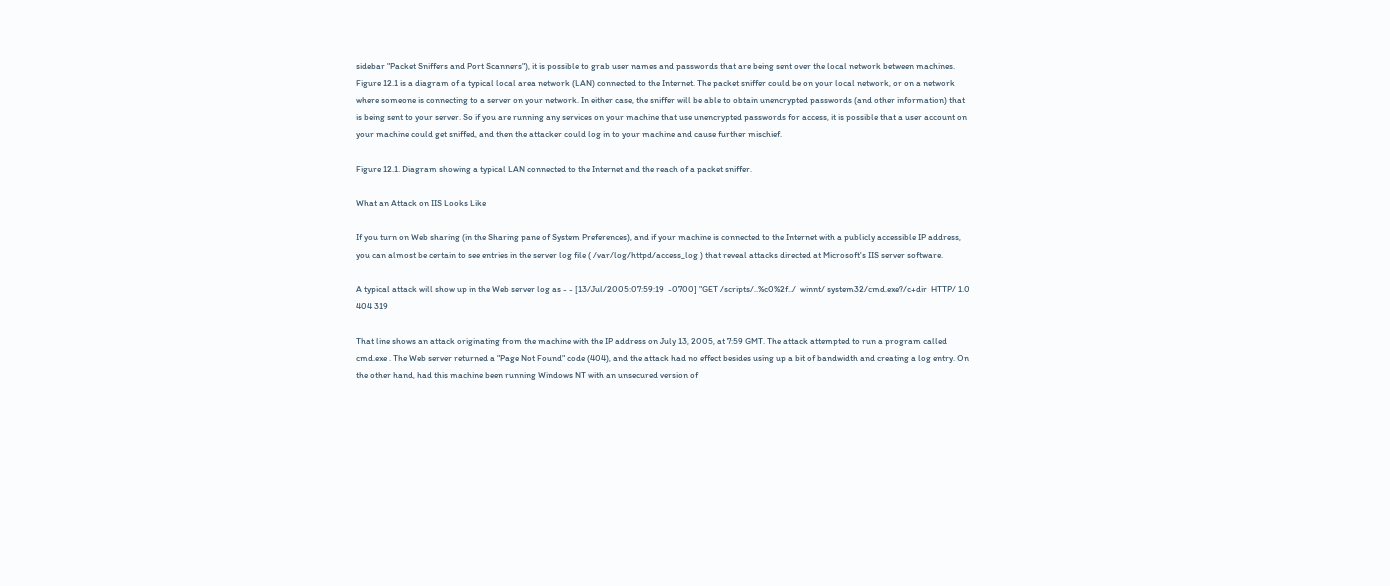sidebar "Packet Sniffers and Port Scanners"), it is possible to grab user names and passwords that are being sent over the local network between machines. Figure 12.1 is a diagram of a typical local area network (LAN) connected to the Internet. The packet sniffer could be on your local network, or on a network where someone is connecting to a server on your network. In either case, the sniffer will be able to obtain unencrypted passwords (and other information) that is being sent to your server. So if you are running any services on your machine that use unencrypted passwords for access, it is possible that a user account on your machine could get sniffed, and then the attacker could log in to your machine and cause further mischief.

Figure 12.1. Diagram showing a typical LAN connected to the Internet and the reach of a packet sniffer.

What an Attack on IIS Looks Like

If you turn on Web sharing (in the Sharing pane of System Preferences), and if your machine is connected to the Internet with a publicly accessible IP address, you can almost be certain to see entries in the server log file ( /var/log/httpd/access_log ) that reveal attacks directed at Microsoft's IIS server software.

A typical attack will show up in the Web server log as - - [13/Jul/2005:07:59:19  -0700] "GET /scripts/..%c0%2f../  winnt/ system32/cmd.exe?/c+dir  HTTP/ 1.0 404 319

That line shows an attack originating from the machine with the IP address on July 13, 2005, at 7:59 GMT. The attack attempted to run a program called cmd.exe . The Web server returned a "Page Not Found" code (404), and the attack had no effect besides using up a bit of bandwidth and creating a log entry. On the other hand, had this machine been running Windows NT with an unsecured version of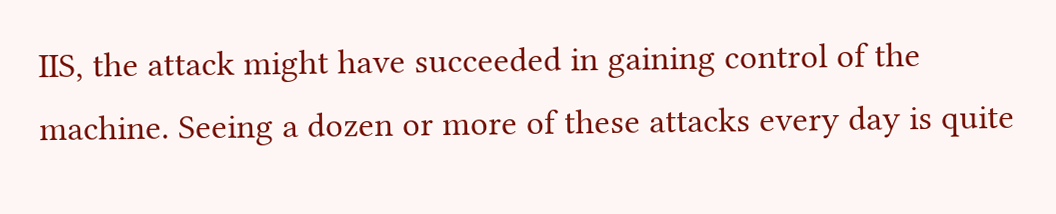IIS, the attack might have succeeded in gaining control of the machine. Seeing a dozen or more of these attacks every day is quite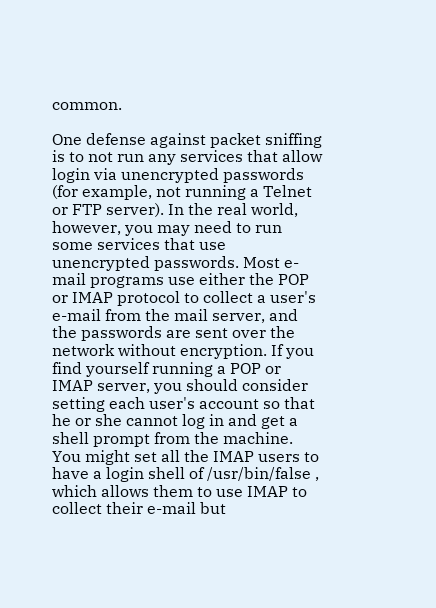common.

One defense against packet sniffing is to not run any services that allow login via unencrypted passwords (for example, not running a Telnet or FTP server). In the real world, however, you may need to run some services that use unencrypted passwords. Most e-mail programs use either the POP or IMAP protocol to collect a user's e-mail from the mail server, and the passwords are sent over the network without encryption. If you find yourself running a POP or IMAP server, you should consider setting each user's account so that he or she cannot log in and get a shell prompt from the machine. You might set all the IMAP users to have a login shell of /usr/bin/false , which allows them to use IMAP to collect their e-mail but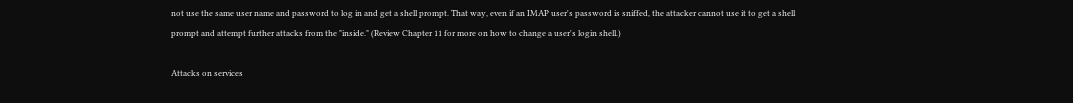not use the same user name and password to log in and get a shell prompt. That way, even if an IMAP user's password is sniffed, the attacker cannot use it to get a shell prompt and attempt further attacks from the "inside." (Review Chapter 11 for more on how to change a user's login shell.)

Attacks on services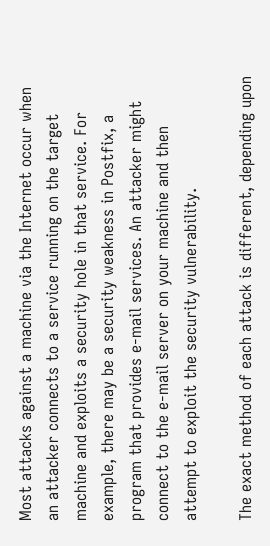Most attacks against a machine via the Internet occur when an attacker connects to a service running on the target machine and exploits a security hole in that service. For example, there may be a security weakness in Postfix, a program that provides e-mail services. An attacker might connect to the e-mail server on your machine and then attempt to exploit the security vulnerability.

The exact method of each attack is different, depending upon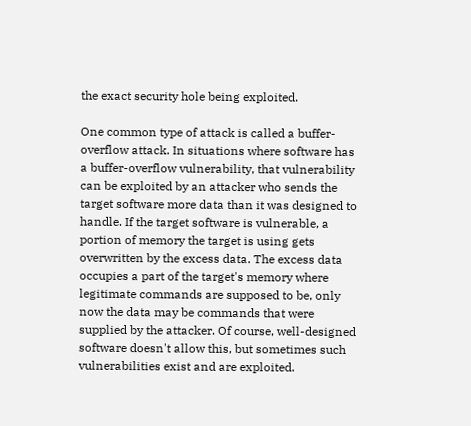the exact security hole being exploited.

One common type of attack is called a buffer-overflow attack. In situations where software has a buffer-overflow vulnerability, that vulnerability can be exploited by an attacker who sends the target software more data than it was designed to handle. If the target software is vulnerable, a portion of memory the target is using gets overwritten by the excess data. The excess data occupies a part of the target's memory where legitimate commands are supposed to be, only now the data may be commands that were supplied by the attacker. Of course, well-designed software doesn't allow this, but sometimes such vulnerabilities exist and are exploited.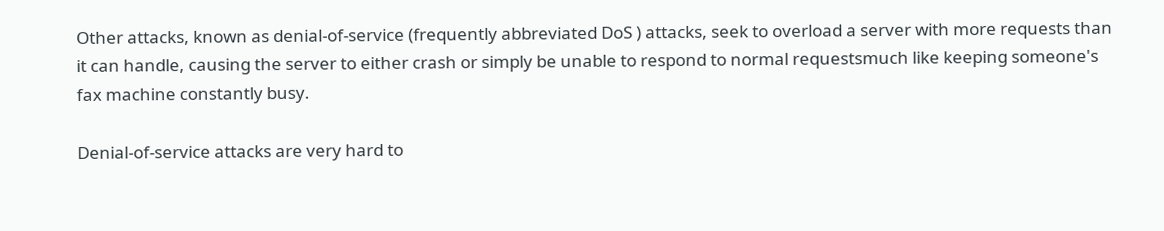Other attacks, known as denial-of-service (frequently abbreviated DoS ) attacks, seek to overload a server with more requests than it can handle, causing the server to either crash or simply be unable to respond to normal requestsmuch like keeping someone's fax machine constantly busy.

Denial-of-service attacks are very hard to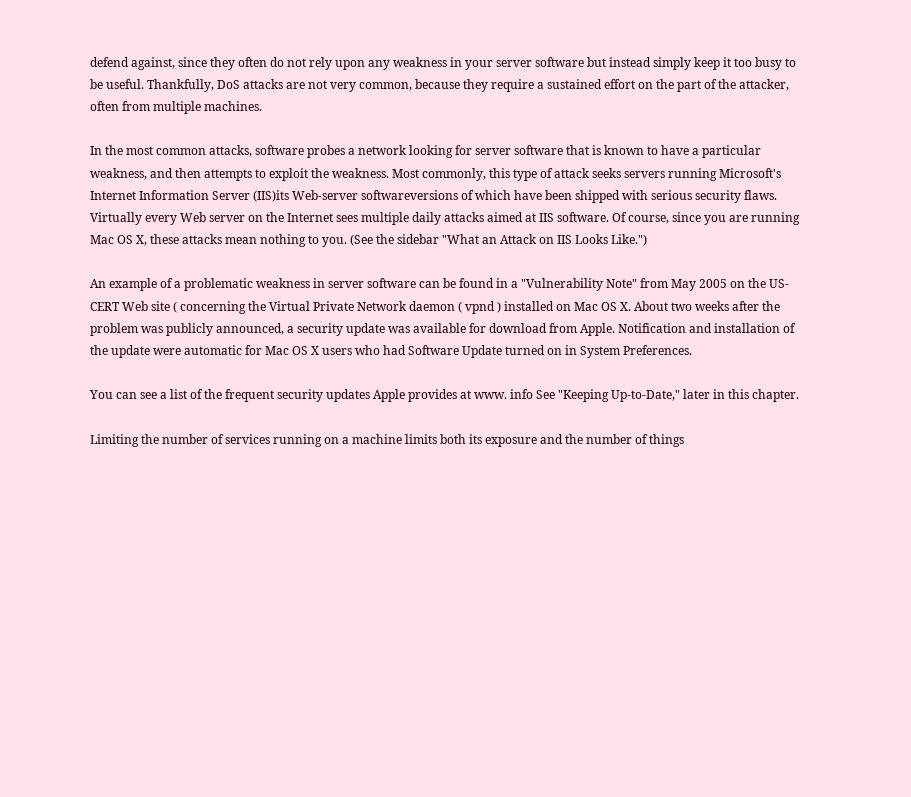defend against, since they often do not rely upon any weakness in your server software but instead simply keep it too busy to be useful. Thankfully, DoS attacks are not very common, because they require a sustained effort on the part of the attacker, often from multiple machines.

In the most common attacks, software probes a network looking for server software that is known to have a particular weakness, and then attempts to exploit the weakness. Most commonly, this type of attack seeks servers running Microsoft's Internet Information Server (IIS)its Web-server softwareversions of which have been shipped with serious security flaws. Virtually every Web server on the Internet sees multiple daily attacks aimed at IIS software. Of course, since you are running Mac OS X, these attacks mean nothing to you. (See the sidebar "What an Attack on IIS Looks Like.")

An example of a problematic weakness in server software can be found in a "Vulnerability Note" from May 2005 on the US-CERT Web site ( concerning the Virtual Private Network daemon ( vpnd ) installed on Mac OS X. About two weeks after the problem was publicly announced, a security update was available for download from Apple. Notification and installation of the update were automatic for Mac OS X users who had Software Update turned on in System Preferences.

You can see a list of the frequent security updates Apple provides at www. info See "Keeping Up-to-Date," later in this chapter.

Limiting the number of services running on a machine limits both its exposure and the number of things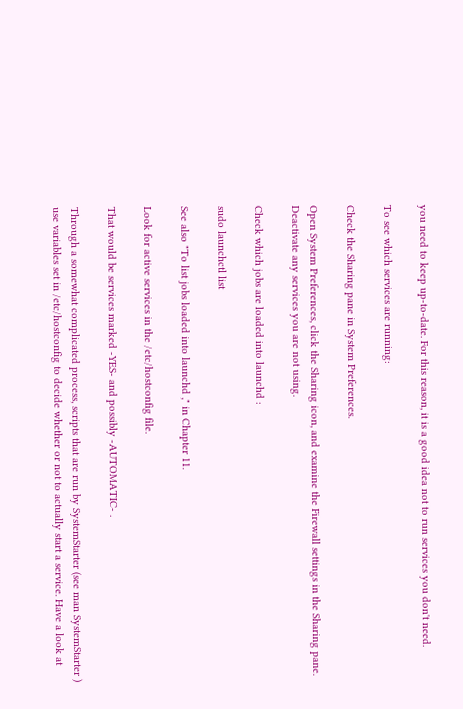you need to keep up-to-date. For this reason, it is a good idea not to run services you don't need.

To see which services are running:

Check the Sharing pane in System Preferences.

Open System Preferences, click the Sharing icon, and examine the Firewall settings in the Sharing pane. Deactivate any services you are not using.

Check which jobs are loaded into launchd :

sudo launchctl list

See also "To list jobs loaded into launchd ," in Chapter 11.

Look for active services in the /etc/hostconfig file.

That would be services marked -YES- and possibly -AUTOMATIC- .

Through a somewhat complicated process, scripts that are run by SystemStarter (see man SystemStarter ) use variables set in /etc/hostconfig to decide whether or not to actually start a service. Have a look at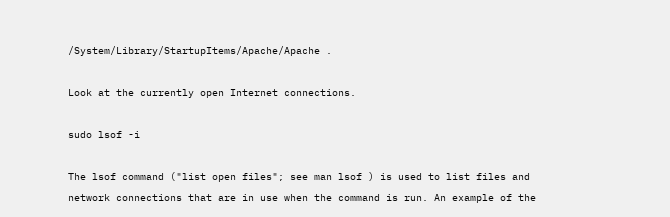/System/Library/StartupItems/Apache/Apache .

Look at the currently open Internet connections.

sudo lsof -i

The lsof command ("list open files"; see man lsof ) is used to list files and network connections that are in use when the command is run. An example of the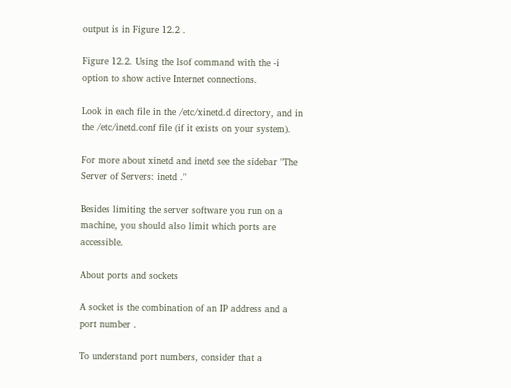output is in Figure 12.2 .

Figure 12.2. Using the lsof command with the -i option to show active Internet connections.

Look in each file in the /etc/xinetd.d directory, and in the /etc/inetd.conf file (if it exists on your system).

For more about xinetd and inetd see the sidebar "The Server of Servers: inetd ."

Besides limiting the server software you run on a machine, you should also limit which ports are accessible.

About ports and sockets

A socket is the combination of an IP address and a port number .

To understand port numbers, consider that a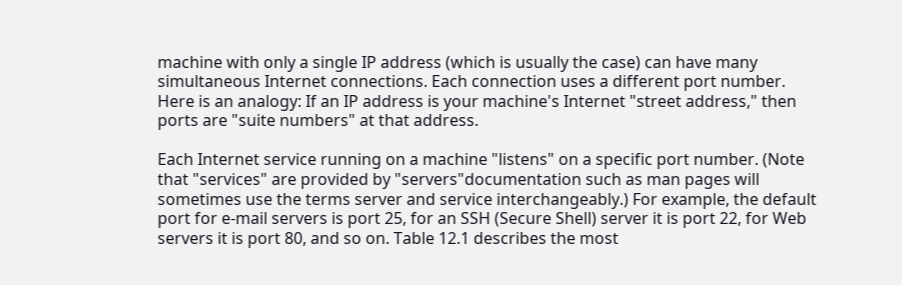machine with only a single IP address (which is usually the case) can have many simultaneous Internet connections. Each connection uses a different port number. Here is an analogy: If an IP address is your machine's Internet "street address," then ports are "suite numbers" at that address.

Each Internet service running on a machine "listens" on a specific port number. (Note that "services" are provided by "servers"documentation such as man pages will sometimes use the terms server and service interchangeably.) For example, the default port for e-mail servers is port 25, for an SSH (Secure Shell) server it is port 22, for Web servers it is port 80, and so on. Table 12.1 describes the most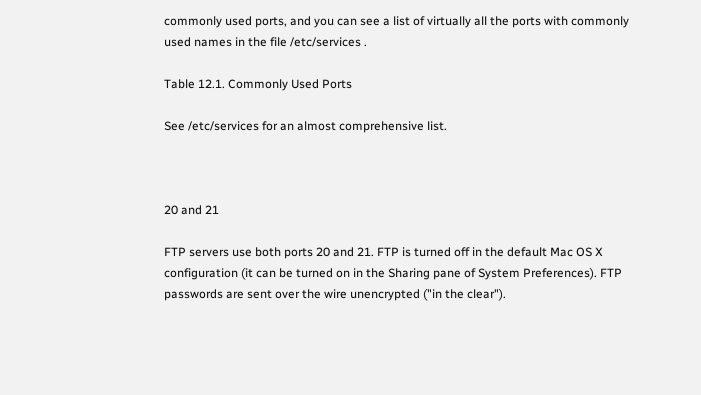commonly used ports, and you can see a list of virtually all the ports with commonly used names in the file /etc/services .

Table 12.1. Commonly Used Ports

See /etc/services for an almost comprehensive list.



20 and 21

FTP servers use both ports 20 and 21. FTP is turned off in the default Mac OS X configuration (it can be turned on in the Sharing pane of System Preferences). FTP passwords are sent over the wire unencrypted ("in the clear").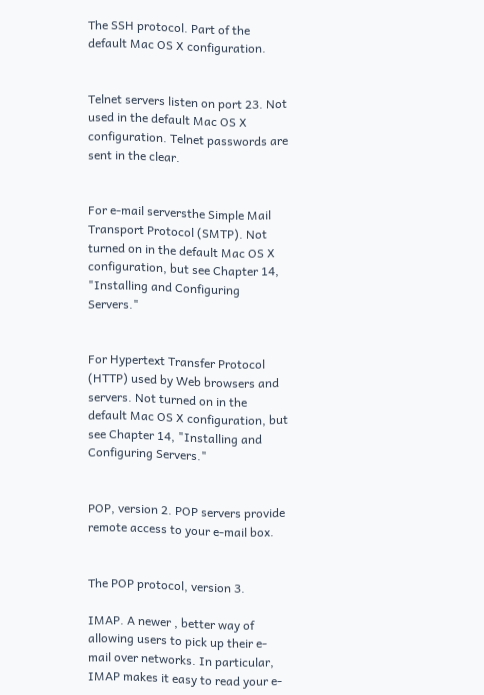The SSH protocol. Part of the default Mac OS X configuration.


Telnet servers listen on port 23. Not used in the default Mac OS X configuration. Telnet passwords are sent in the clear.


For e-mail serversthe Simple Mail Transport Protocol (SMTP). Not turned on in the default Mac OS X configuration, but see Chapter 14, "Installing and Configuring Servers."


For Hypertext Transfer Protocol (HTTP) used by Web browsers and servers. Not turned on in the default Mac OS X configuration, but see Chapter 14, "Installing and Configuring Servers."


POP, version 2. POP servers provide remote access to your e-mail box.


The POP protocol, version 3.

IMAP. A newer , better way of allowing users to pick up their e-mail over networks. In particular, IMAP makes it easy to read your e-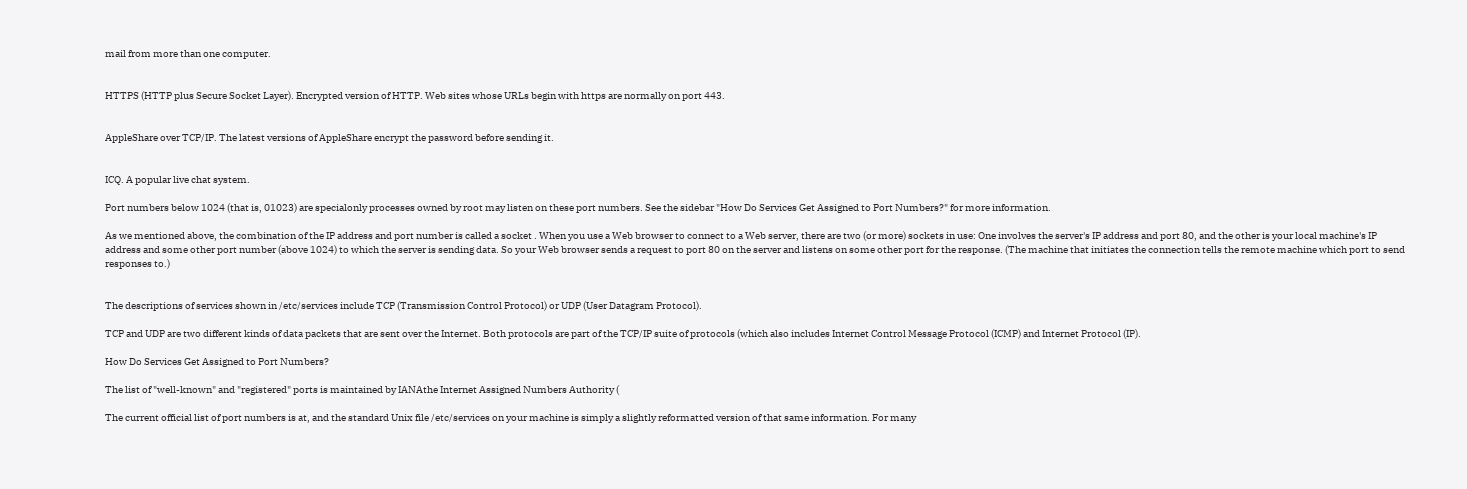mail from more than one computer.


HTTPS (HTTP plus Secure Socket Layer). Encrypted version of HTTP. Web sites whose URLs begin with https are normally on port 443.


AppleShare over TCP/IP. The latest versions of AppleShare encrypt the password before sending it.


ICQ. A popular live chat system.

Port numbers below 1024 (that is, 01023) are specialonly processes owned by root may listen on these port numbers. See the sidebar "How Do Services Get Assigned to Port Numbers?" for more information.

As we mentioned above, the combination of the IP address and port number is called a socket . When you use a Web browser to connect to a Web server, there are two (or more) sockets in use: One involves the server's IP address and port 80, and the other is your local machine's IP address and some other port number (above 1024) to which the server is sending data. So your Web browser sends a request to port 80 on the server and listens on some other port for the response. (The machine that initiates the connection tells the remote machine which port to send responses to.)


The descriptions of services shown in /etc/services include TCP (Transmission Control Protocol) or UDP (User Datagram Protocol).

TCP and UDP are two different kinds of data packets that are sent over the Internet. Both protocols are part of the TCP/IP suite of protocols (which also includes Internet Control Message Protocol (ICMP) and Internet Protocol (IP).

How Do Services Get Assigned to Port Numbers?

The list of "well-known" and "registered" ports is maintained by IANAthe Internet Assigned Numbers Authority (

The current official list of port numbers is at, and the standard Unix file /etc/services on your machine is simply a slightly reformatted version of that same information. For many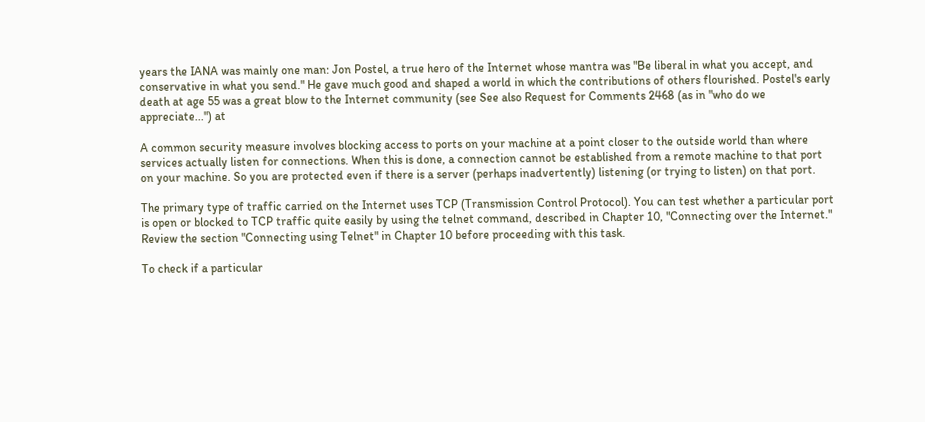years the IANA was mainly one man: Jon Postel, a true hero of the Internet whose mantra was "Be liberal in what you accept, and conservative in what you send." He gave much good and shaped a world in which the contributions of others flourished. Postel's early death at age 55 was a great blow to the Internet community (see See also Request for Comments 2468 (as in "who do we appreciate...") at

A common security measure involves blocking access to ports on your machine at a point closer to the outside world than where services actually listen for connections. When this is done, a connection cannot be established from a remote machine to that port on your machine. So you are protected even if there is a server (perhaps inadvertently) listening (or trying to listen) on that port.

The primary type of traffic carried on the Internet uses TCP (Transmission Control Protocol). You can test whether a particular port is open or blocked to TCP traffic quite easily by using the telnet command, described in Chapter 10, "Connecting over the Internet." Review the section "Connecting using Telnet" in Chapter 10 before proceeding with this task.

To check if a particular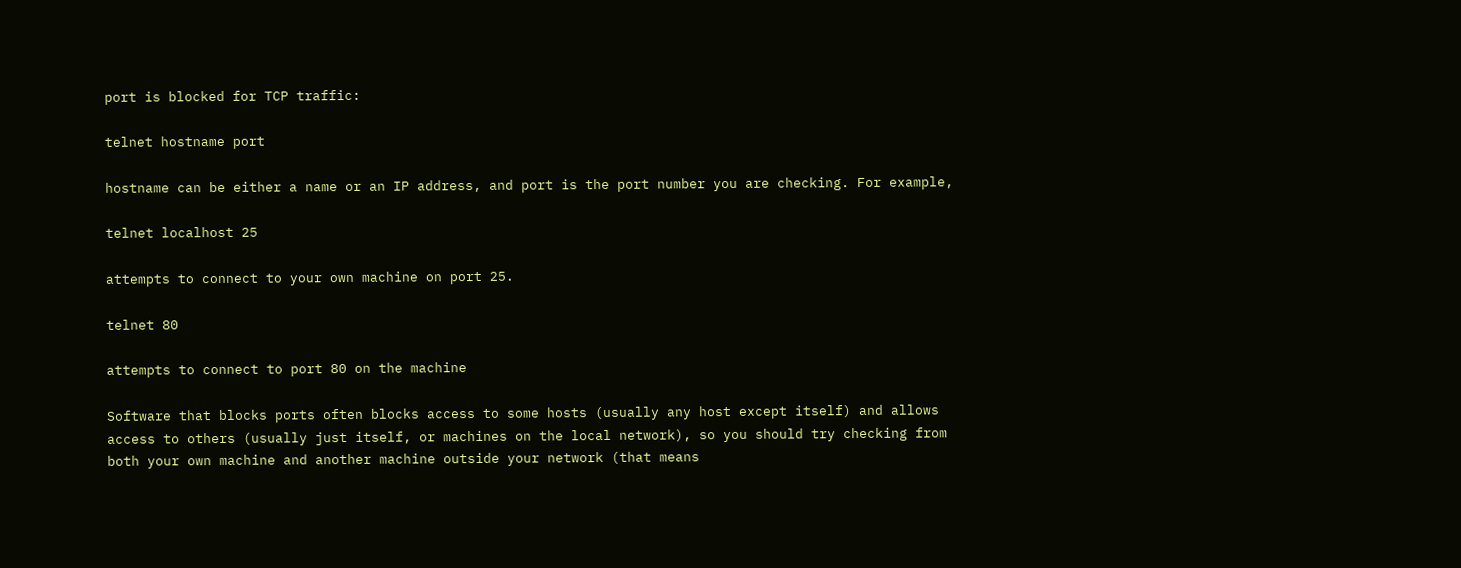port is blocked for TCP traffic:

telnet hostname port

hostname can be either a name or an IP address, and port is the port number you are checking. For example,

telnet localhost 25

attempts to connect to your own machine on port 25.

telnet 80

attempts to connect to port 80 on the machine

Software that blocks ports often blocks access to some hosts (usually any host except itself) and allows access to others (usually just itself, or machines on the local network), so you should try checking from both your own machine and another machine outside your network (that means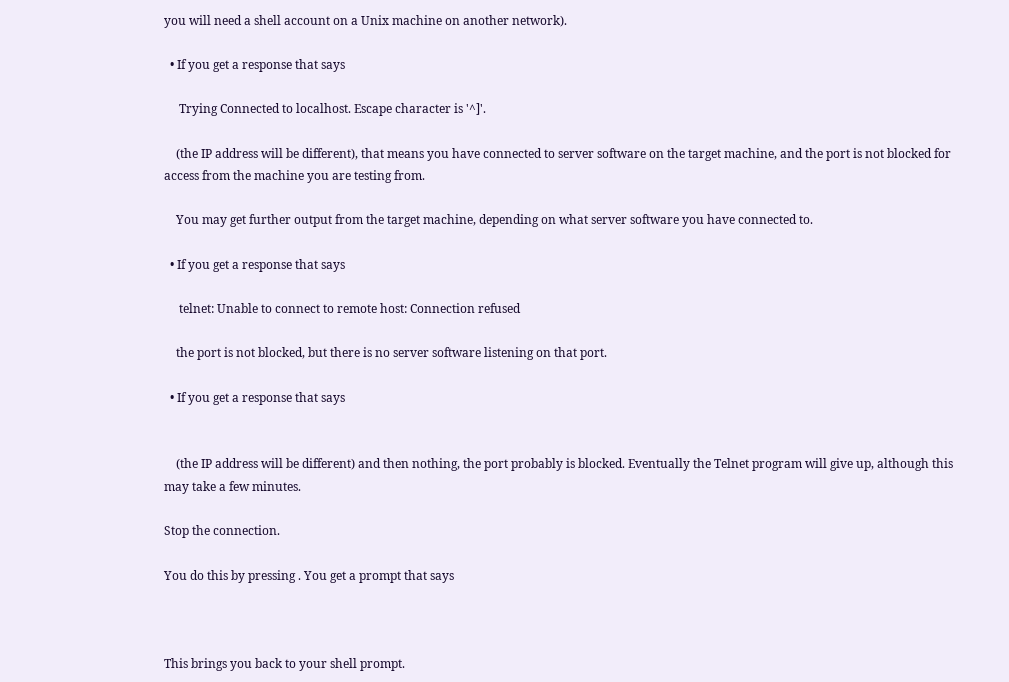you will need a shell account on a Unix machine on another network).

  • If you get a response that says

     Trying Connected to localhost. Escape character is '^]'.

    (the IP address will be different), that means you have connected to server software on the target machine, and the port is not blocked for access from the machine you are testing from.

    You may get further output from the target machine, depending on what server software you have connected to.

  • If you get a response that says

     telnet: Unable to connect to remote host: Connection refused

    the port is not blocked, but there is no server software listening on that port.

  • If you get a response that says


    (the IP address will be different) and then nothing, the port probably is blocked. Eventually the Telnet program will give up, although this may take a few minutes.

Stop the connection.

You do this by pressing . You get a prompt that says



This brings you back to your shell prompt.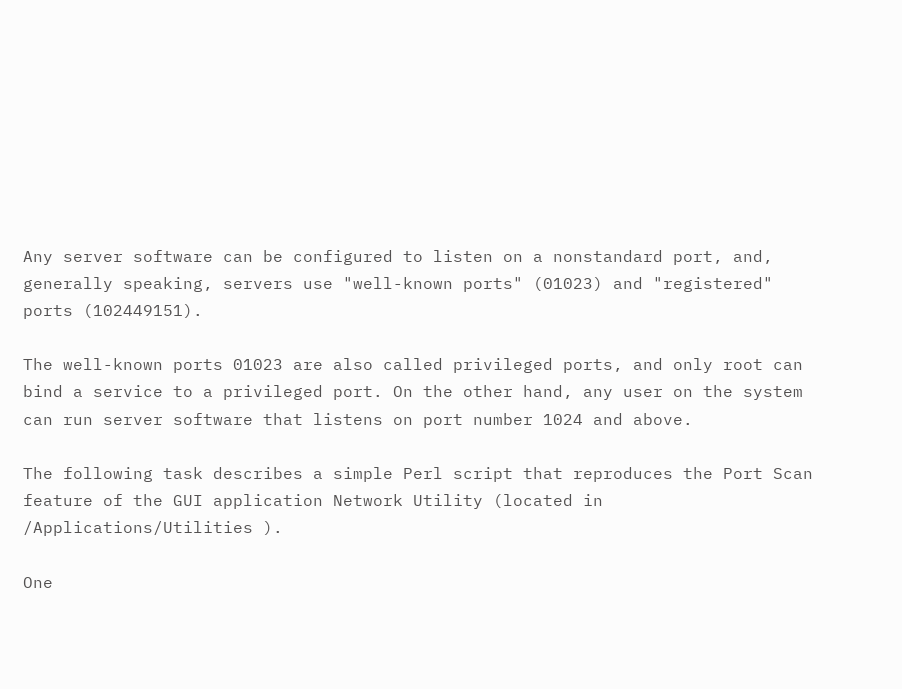Any server software can be configured to listen on a nonstandard port, and, generally speaking, servers use "well-known ports" (01023) and "registered" ports (102449151).

The well-known ports 01023 are also called privileged ports, and only root can bind a service to a privileged port. On the other hand, any user on the system can run server software that listens on port number 1024 and above.

The following task describes a simple Perl script that reproduces the Port Scan feature of the GUI application Network Utility (located in /Applications/Utilities ).

One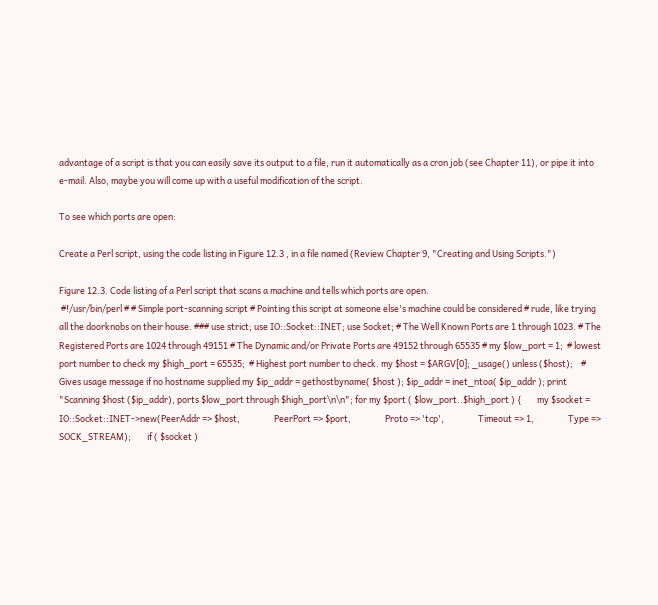advantage of a script is that you can easily save its output to a file, run it automatically as a cron job (see Chapter 11), or pipe it into e-mail. Also, maybe you will come up with a useful modification of the script.

To see which ports are open:

Create a Perl script, using the code listing in Figure 12.3 , in a file named (Review Chapter 9, "Creating and Using Scripts.")

Figure 12.3. Code listing of a Perl script that scans a machine and tells which ports are open.
 #!/usr/bin/perl # # Simple port-scanning script # Pointing this script at someone else's machine could be considered # rude, like trying all the doorknobs on their house. ### use strict; use IO::Socket::INET; use Socket; # The Well Known Ports are 1 through 1023. # The Registered Ports are 1024 through 49151 # The Dynamic and/or Private Ports are 49152 through 65535 # my $low_port = 1;  # lowest port number to check my $high_port = 65535;  # Highest port number to check. my $host = $ARGV[0]; _usage() unless ($host);    # Gives usage message if no hostname supplied my $ip_addr = gethostbyname( $host ); $ip_addr = inet_ntoa( $ip_addr ); print "Scanning $host ($ip_addr), ports $low_port through $high_port\n\n"; for my $port ( $low_port..$high_port ) {        my $socket = IO::Socket::INET->new(PeerAddr => $host,                 PeerPort => $port,                 Proto => 'tcp',                 Timeout => 1,                 Type => SOCK_STREAM);        if ( $socket )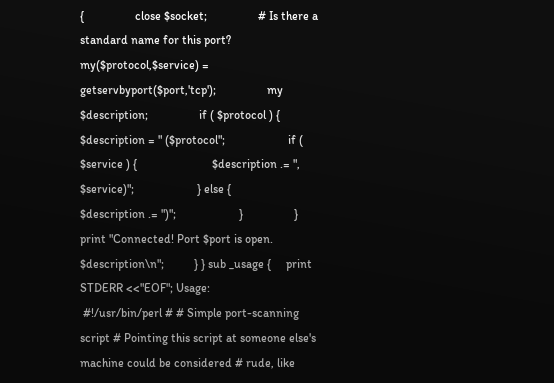{                 close $socket;                 # Is there a standard name for this port?                 my($protocol,$service) = getservbyport($port,'tcp');                 my $description;                 if ( $protocol ) {                     $description = " ($protocol";                     if ( $service ) {                         $description .= ", $service)";                     } else {                          $description .= ")";                     }                 }                 print "Connected! Port $port is open. $description\n";          } } sub _usage {     print STDERR <<"EOF"; Usage:
 #!/usr/bin/perl # # Simple port-scanning script # Pointing this script at someone else's machine could be considered # rude, like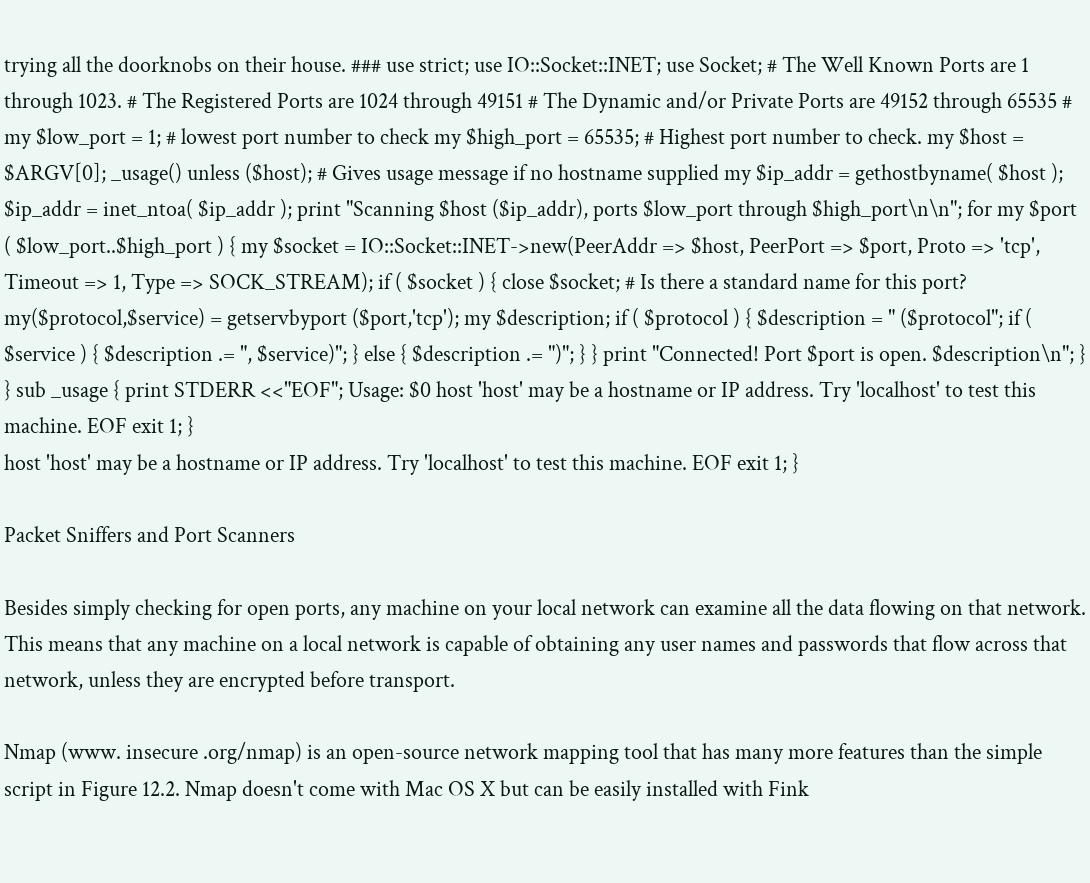trying all the doorknobs on their house. ### use strict; use IO::Socket::INET; use Socket; # The Well Known Ports are 1 through 1023. # The Registered Ports are 1024 through 49151 # The Dynamic and/or Private Ports are 49152 through 65535 # my $low_port = 1; # lowest port number to check my $high_port = 65535; # Highest port number to check. my $host = $ARGV[0]; _usage() unless ($host); # Gives usage message if no hostname supplied my $ip_addr = gethostbyname( $host ); $ip_addr = inet_ntoa( $ip_addr ); print "Scanning $host ($ip_addr), ports $low_port through $high_port\n\n"; for my $port ( $low_port..$high_port ) { my $socket = IO::Socket::INET->new(PeerAddr => $host, PeerPort => $port, Proto => 'tcp', Timeout => 1, Type => SOCK_STREAM); if ( $socket ) { close $socket; # Is there a standard name for this port? my($protocol,$service) = getservbyport ($port,'tcp'); my $description; if ( $protocol ) { $description = " ($protocol"; if ( $service ) { $description .= ", $service)"; } else { $description .= ")"; } } print "Connected! Port $port is open. $description\n"; } } sub _usage { print STDERR <<"EOF"; Usage: $0 host 'host' may be a hostname or IP address. Try 'localhost' to test this machine. EOF exit 1; }
host 'host' may be a hostname or IP address. Try 'localhost' to test this machine. EOF exit 1; }

Packet Sniffers and Port Scanners

Besides simply checking for open ports, any machine on your local network can examine all the data flowing on that network. This means that any machine on a local network is capable of obtaining any user names and passwords that flow across that network, unless they are encrypted before transport.

Nmap (www. insecure .org/nmap) is an open-source network mapping tool that has many more features than the simple script in Figure 12.2. Nmap doesn't come with Mac OS X but can be easily installed with Fink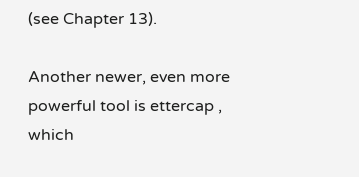(see Chapter 13).

Another newer, even more powerful tool is ettercap , which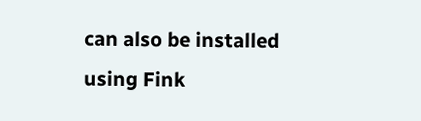can also be installed using Fink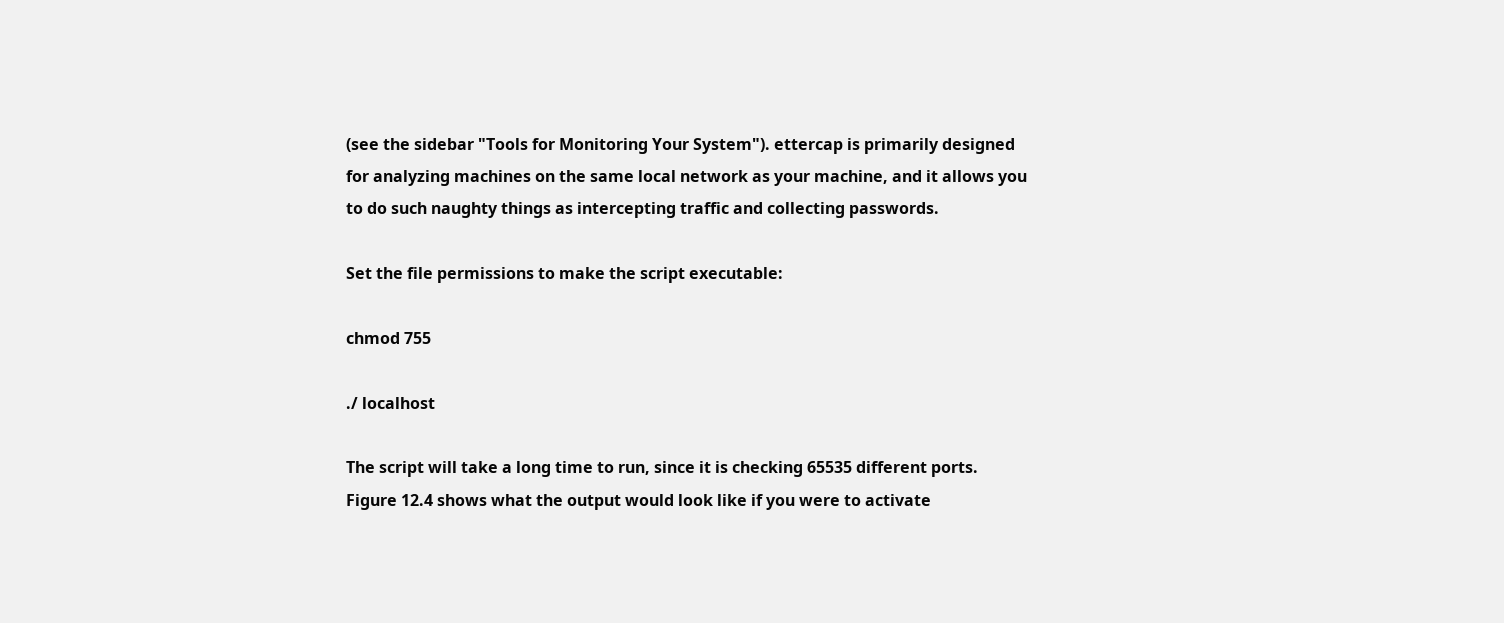(see the sidebar "Tools for Monitoring Your System"). ettercap is primarily designed for analyzing machines on the same local network as your machine, and it allows you to do such naughty things as intercepting traffic and collecting passwords.

Set the file permissions to make the script executable:

chmod 755

./ localhost

The script will take a long time to run, since it is checking 65535 different ports. Figure 12.4 shows what the output would look like if you were to activate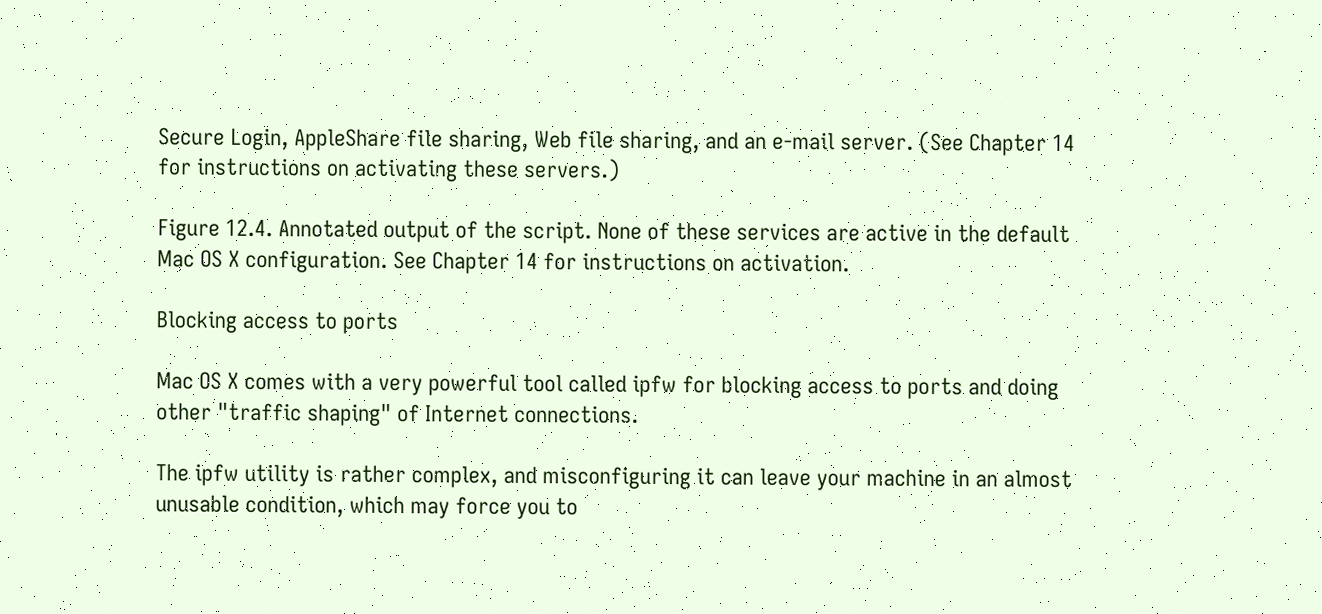Secure Login, AppleShare file sharing, Web file sharing, and an e-mail server. (See Chapter 14 for instructions on activating these servers.)

Figure 12.4. Annotated output of the script. None of these services are active in the default Mac OS X configuration. See Chapter 14 for instructions on activation.

Blocking access to ports

Mac OS X comes with a very powerful tool called ipfw for blocking access to ports and doing other "traffic shaping" of Internet connections.

The ipfw utility is rather complex, and misconfiguring it can leave your machine in an almost unusable condition, which may force you to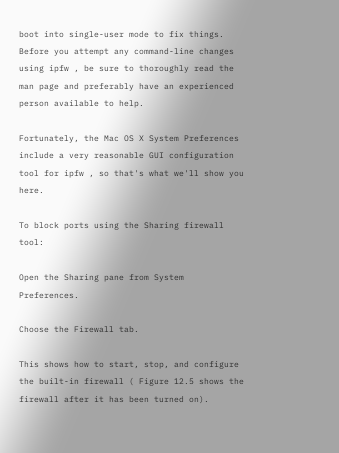boot into single-user mode to fix things. Before you attempt any command-line changes using ipfw , be sure to thoroughly read the man page and preferably have an experienced person available to help.

Fortunately, the Mac OS X System Preferences include a very reasonable GUI configuration tool for ipfw , so that's what we'll show you here.

To block ports using the Sharing firewall tool:

Open the Sharing pane from System Preferences.

Choose the Firewall tab.

This shows how to start, stop, and configure the built-in firewall ( Figure 12.5 shows the firewall after it has been turned on).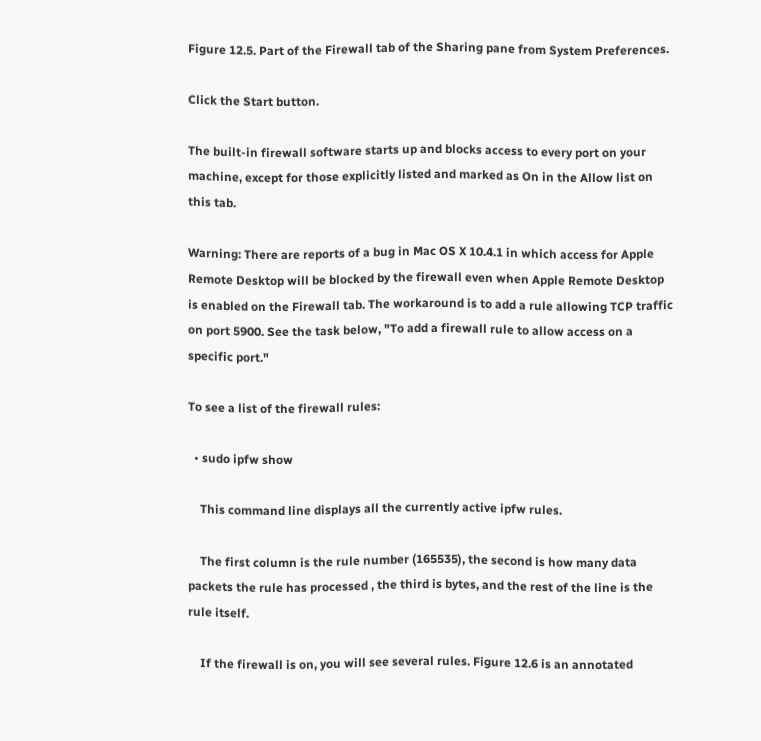Figure 12.5. Part of the Firewall tab of the Sharing pane from System Preferences.

Click the Start button.

The built-in firewall software starts up and blocks access to every port on your machine, except for those explicitly listed and marked as On in the Allow list on this tab.

Warning: There are reports of a bug in Mac OS X 10.4.1 in which access for Apple Remote Desktop will be blocked by the firewall even when Apple Remote Desktop is enabled on the Firewall tab. The workaround is to add a rule allowing TCP traffic on port 5900. See the task below, "To add a firewall rule to allow access on a specific port."

To see a list of the firewall rules:

  • sudo ipfw show

    This command line displays all the currently active ipfw rules.

    The first column is the rule number (165535), the second is how many data packets the rule has processed , the third is bytes, and the rest of the line is the rule itself.

    If the firewall is on, you will see several rules. Figure 12.6 is an annotated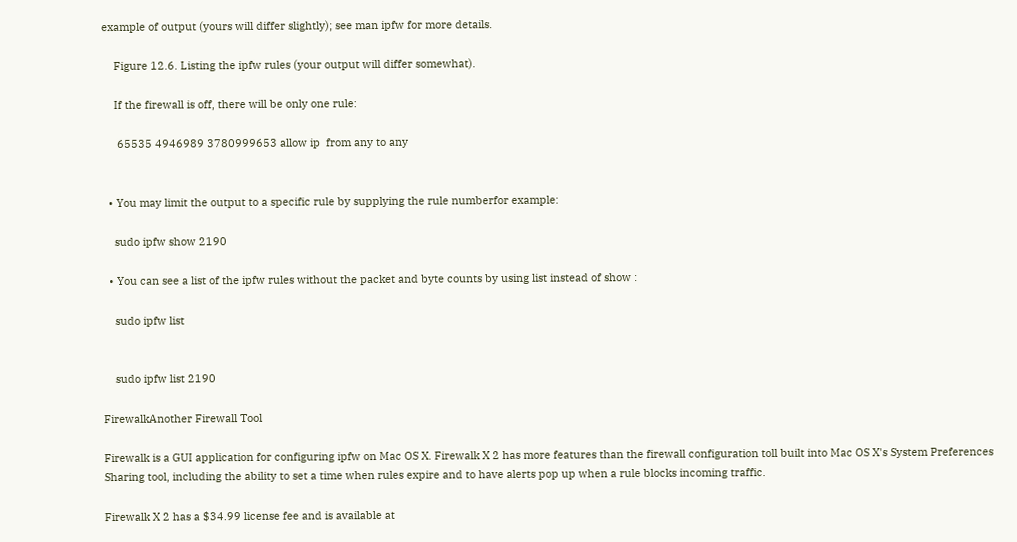example of output (yours will differ slightly); see man ipfw for more details.

    Figure 12.6. Listing the ipfw rules (your output will differ somewhat).

    If the firewall is off, there will be only one rule:

     65535 4946989 3780999653 allow ip  from any to any


  • You may limit the output to a specific rule by supplying the rule numberfor example:

    sudo ipfw show 2190

  • You can see a list of the ipfw rules without the packet and byte counts by using list instead of show :

    sudo ipfw list


    sudo ipfw list 2190

FirewalkAnother Firewall Tool

Firewalk is a GUI application for configuring ipfw on Mac OS X. Firewalk X 2 has more features than the firewall configuration toll built into Mac OS X's System Preferences Sharing tool, including the ability to set a time when rules expire and to have alerts pop up when a rule blocks incoming traffic.

Firewalk X 2 has a $34.99 license fee and is available at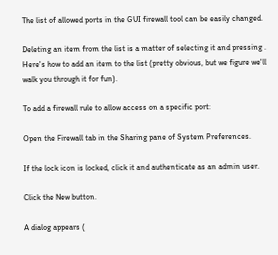The list of allowed ports in the GUI firewall tool can be easily changed.

Deleting an item from the list is a matter of selecting it and pressing . Here's how to add an item to the list (pretty obvious, but we figure we'll walk you through it for fun).

To add a firewall rule to allow access on a specific port:

Open the Firewall tab in the Sharing pane of System Preferences.

If the lock icon is locked, click it and authenticate as an admin user.

Click the New button.

A dialog appears (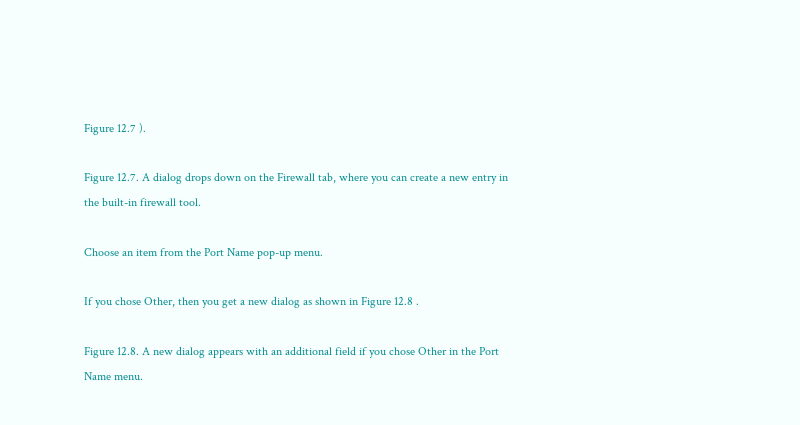Figure 12.7 ).

Figure 12.7. A dialog drops down on the Firewall tab, where you can create a new entry in the built-in firewall tool.

Choose an item from the Port Name pop-up menu.

If you chose Other, then you get a new dialog as shown in Figure 12.8 .

Figure 12.8. A new dialog appears with an additional field if you chose Other in the Port Name menu.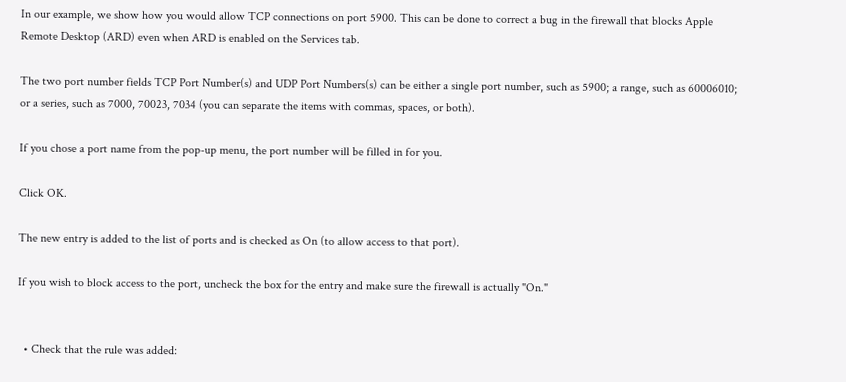In our example, we show how you would allow TCP connections on port 5900. This can be done to correct a bug in the firewall that blocks Apple Remote Desktop (ARD) even when ARD is enabled on the Services tab.

The two port number fields TCP Port Number(s) and UDP Port Numbers(s) can be either a single port number, such as 5900; a range, such as 60006010; or a series, such as 7000, 70023, 7034 (you can separate the items with commas, spaces, or both).

If you chose a port name from the pop-up menu, the port number will be filled in for you.

Click OK.

The new entry is added to the list of ports and is checked as On (to allow access to that port).

If you wish to block access to the port, uncheck the box for the entry and make sure the firewall is actually "On."


  • Check that the rule was added: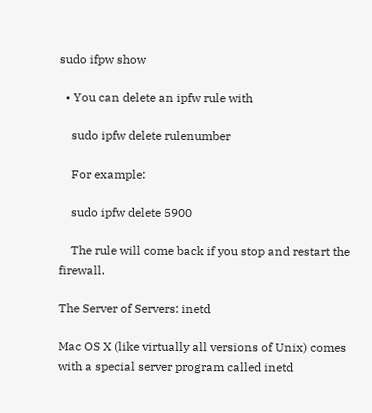sudo ifpw show

  • You can delete an ipfw rule with

    sudo ipfw delete rulenumber

    For example:

    sudo ipfw delete 5900

    The rule will come back if you stop and restart the firewall.

The Server of Servers: inetd

Mac OS X (like virtually all versions of Unix) comes with a special server program called inetd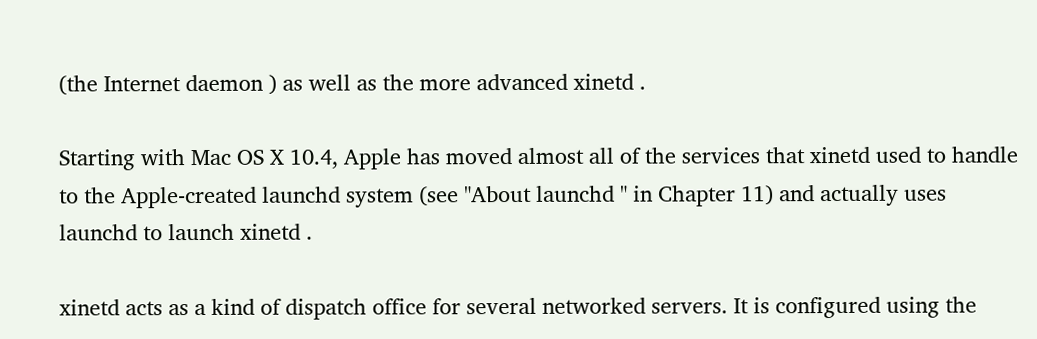(the Internet daemon ) as well as the more advanced xinetd .

Starting with Mac OS X 10.4, Apple has moved almost all of the services that xinetd used to handle to the Apple-created launchd system (see "About launchd " in Chapter 11) and actually uses launchd to launch xinetd .

xinetd acts as a kind of dispatch office for several networked servers. It is configured using the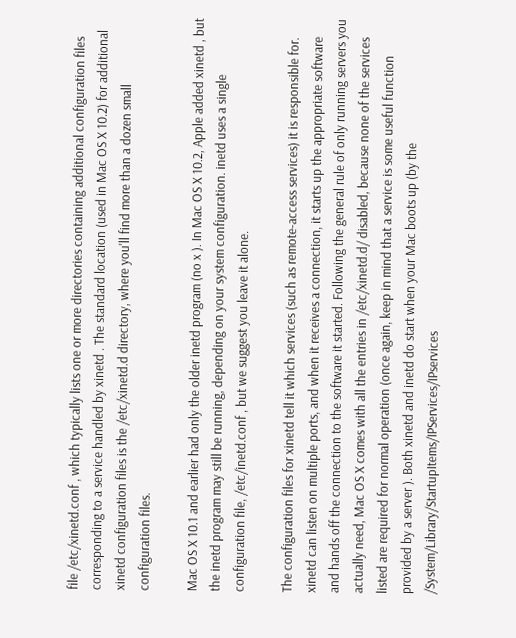file /etc/xinetd.conf , which typically lists one or more directories containing additional configuration files corresponding to a service handled by xinetd . The standard location (used in Mac OS X 10.2) for additional xinetd configuration files is the /etc/xinetd.d directory, where you'll find more than a dozen small configuration files.

Mac OS X 10.1 and earlier had only the older inetd program (no x ). In Mac OS X 10.2, Apple added xinetd , but the inetd program may still be running, depending on your system configuration. inetd uses a single configuration file, /etc/inetd.conf , but we suggest you leave it alone.

The configuration files for xinetd tell it which services (such as remote-access services) it is responsible for. xinetd can listen on multiple ports, and when it receives a connection, it starts up the appropriate software and hands off the connection to the software it started. Following the general rule of only running servers you actually need, Mac OS X comes with all the entries in /etc/xinetd.d/ disabled, because none of the services listed are required for normal operation (once again, keep in mind that a service is some useful function provided by a server ). Both xinetd and inetd do start when your Mac boots up (by the /System/Library/StartupItems/IPServices/IPservices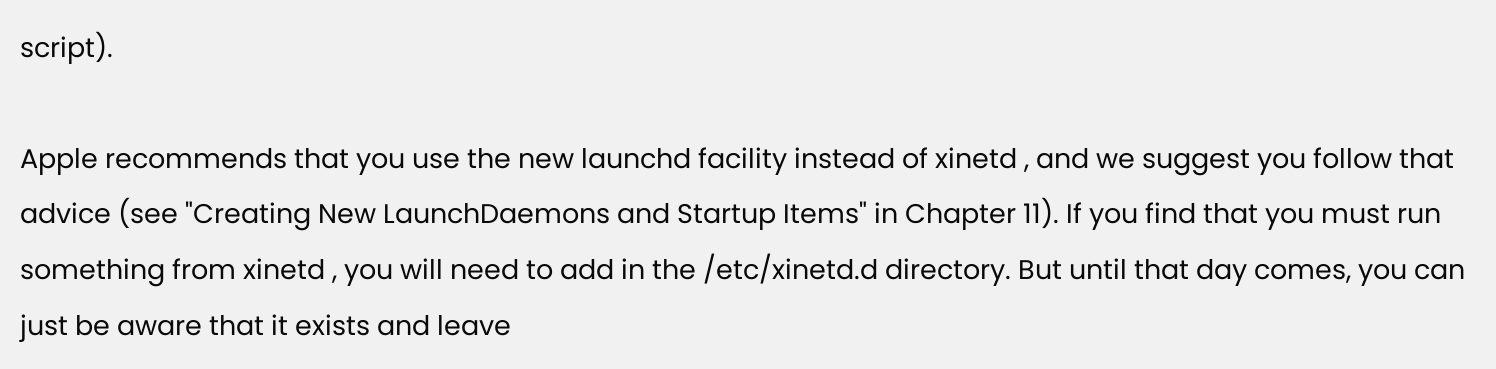script).

Apple recommends that you use the new launchd facility instead of xinetd , and we suggest you follow that advice (see "Creating New LaunchDaemons and Startup Items" in Chapter 11). If you find that you must run something from xinetd , you will need to add in the /etc/xinetd.d directory. But until that day comes, you can just be aware that it exists and leave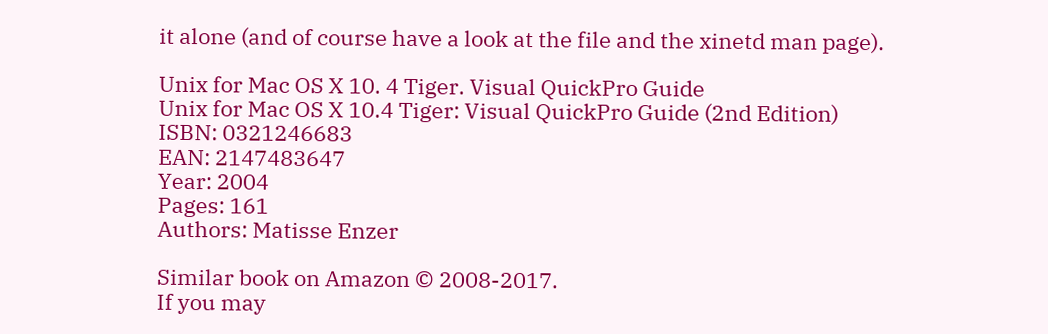it alone (and of course have a look at the file and the xinetd man page).

Unix for Mac OS X 10. 4 Tiger. Visual QuickPro Guide
Unix for Mac OS X 10.4 Tiger: Visual QuickPro Guide (2nd Edition)
ISBN: 0321246683
EAN: 2147483647
Year: 2004
Pages: 161
Authors: Matisse Enzer

Similar book on Amazon © 2008-2017.
If you may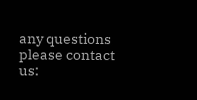any questions please contact us: